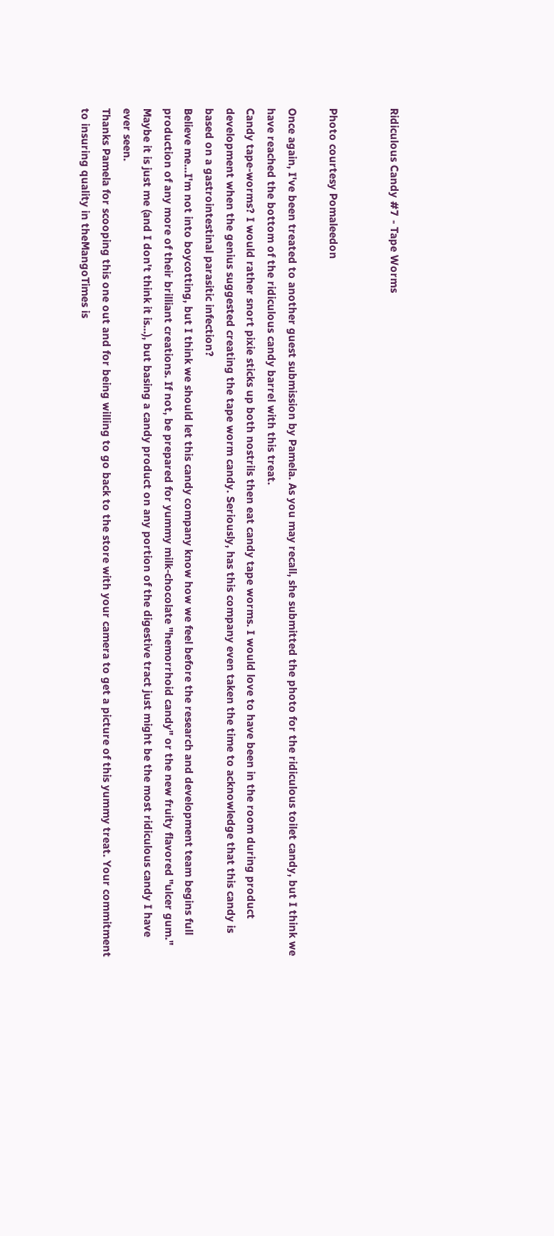Ridiculous Candy #7 - Tape Worms


Photo courtesy Pomaleedon

Once again, I've been treated to another guest submission by Pamela. As you may recall, she submitted the photo for the ridiculous toilet candy, but I think we have reached the bottom of the ridiculous candy barrel with this treat.
Candy tape-worms? I would rather snort pixie sticks up both nostrils then eat candy tape worms. I would love to have been in the room during product development when the genius suggested creating the tape worm candy. Seriously, has this company even taken the time to acknowledge that this candy is based on a gastrointestinal parasitic infection?
Believe me...I'm not into boycotting, but I think we should let this candy company know how we feel before the research and development team begins full production of any more of their brilliant creations. If not, be prepared for yummy milk-chocolate "hemorrhoid candy" or the new fruity flavored "ulcer gum." Maybe it is just me (and I don't think it is...), but basing a candy product on any portion of the digestive tract just might be the most ridiculous candy I have ever seen.
Thanks Pamela for scooping this one out and for being willing to go back to the store with your camera to get a picture of this yummy treat. Your commitment to insuring quality in theMangoTimes is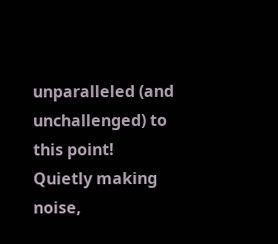unparalleled (and unchallenged) to this point!
Quietly making noise,